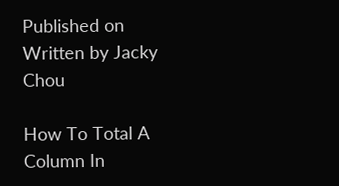Published on
Written by Jacky Chou

How To Total A Column In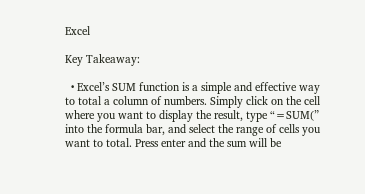Excel

Key Takeaway:

  • Excel’s SUM function is a simple and effective way to total a column of numbers. Simply click on the cell where you want to display the result, type “=SUM(” into the formula bar, and select the range of cells you want to total. Press enter and the sum will be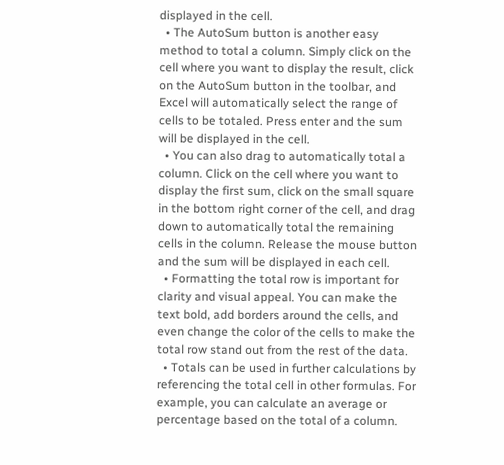displayed in the cell.
  • The AutoSum button is another easy method to total a column. Simply click on the cell where you want to display the result, click on the AutoSum button in the toolbar, and Excel will automatically select the range of cells to be totaled. Press enter and the sum will be displayed in the cell.
  • You can also drag to automatically total a column. Click on the cell where you want to display the first sum, click on the small square in the bottom right corner of the cell, and drag down to automatically total the remaining cells in the column. Release the mouse button and the sum will be displayed in each cell.
  • Formatting the total row is important for clarity and visual appeal. You can make the text bold, add borders around the cells, and even change the color of the cells to make the total row stand out from the rest of the data.
  • Totals can be used in further calculations by referencing the total cell in other formulas. For example, you can calculate an average or percentage based on the total of a column.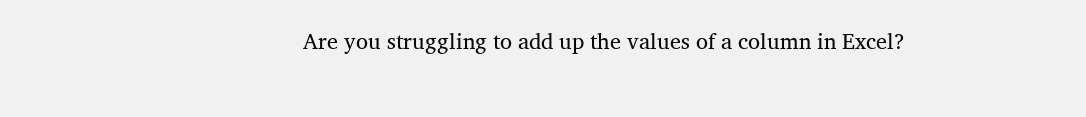Are you struggling to add up the values of a column in Excel?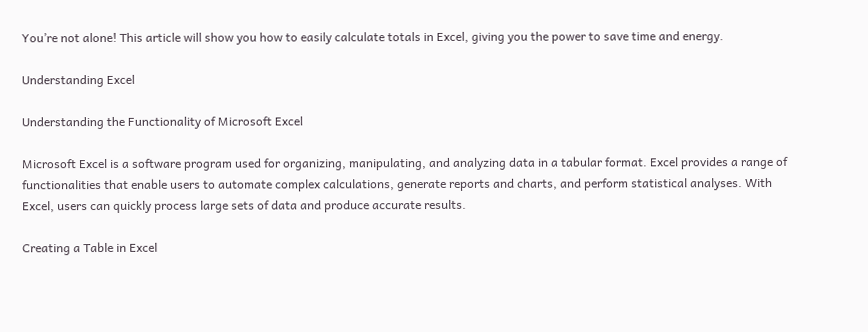You’re not alone! This article will show you how to easily calculate totals in Excel, giving you the power to save time and energy.

Understanding Excel

Understanding the Functionality of Microsoft Excel

Microsoft Excel is a software program used for organizing, manipulating, and analyzing data in a tabular format. Excel provides a range of functionalities that enable users to automate complex calculations, generate reports and charts, and perform statistical analyses. With Excel, users can quickly process large sets of data and produce accurate results.

Creating a Table in Excel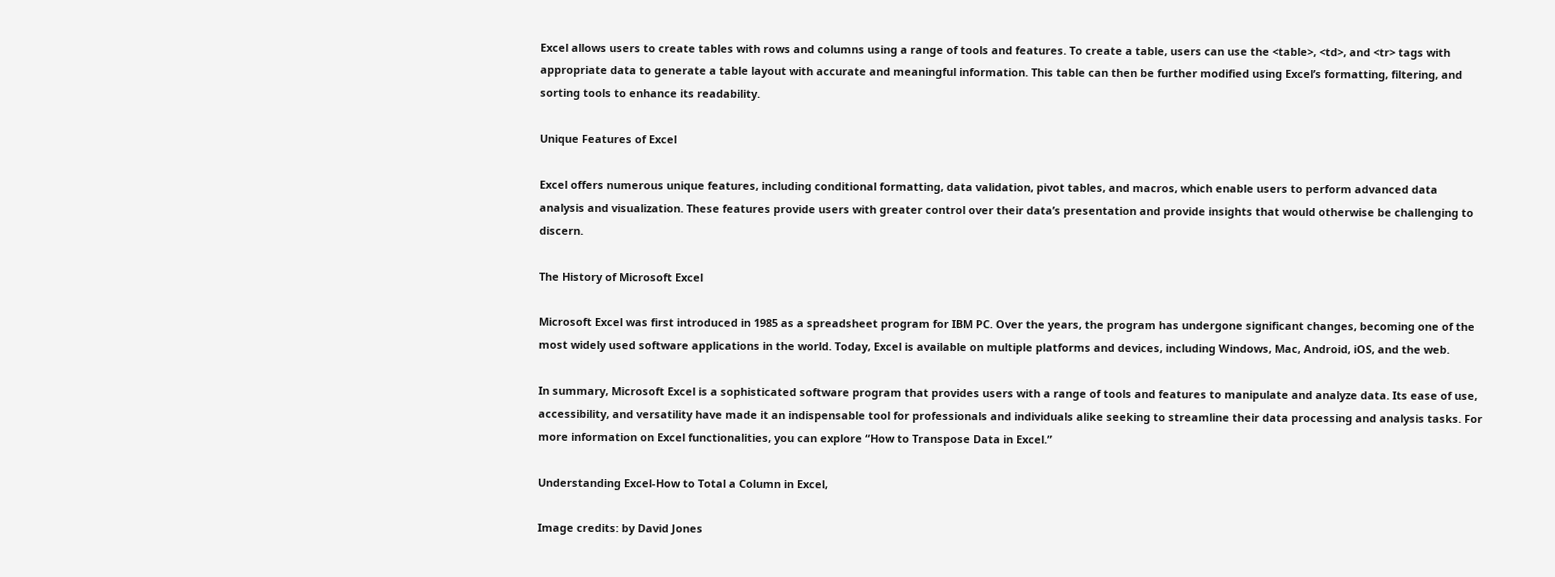Excel allows users to create tables with rows and columns using a range of tools and features. To create a table, users can use the <table>, <td>, and <tr> tags with appropriate data to generate a table layout with accurate and meaningful information. This table can then be further modified using Excel’s formatting, filtering, and sorting tools to enhance its readability.

Unique Features of Excel

Excel offers numerous unique features, including conditional formatting, data validation, pivot tables, and macros, which enable users to perform advanced data analysis and visualization. These features provide users with greater control over their data’s presentation and provide insights that would otherwise be challenging to discern.

The History of Microsoft Excel

Microsoft Excel was first introduced in 1985 as a spreadsheet program for IBM PC. Over the years, the program has undergone significant changes, becoming one of the most widely used software applications in the world. Today, Excel is available on multiple platforms and devices, including Windows, Mac, Android, iOS, and the web.

In summary, Microsoft Excel is a sophisticated software program that provides users with a range of tools and features to manipulate and analyze data. Its ease of use, accessibility, and versatility have made it an indispensable tool for professionals and individuals alike seeking to streamline their data processing and analysis tasks. For more information on Excel functionalities, you can explore “How to Transpose Data in Excel.”

Understanding Excel-How to Total a Column in Excel,

Image credits: by David Jones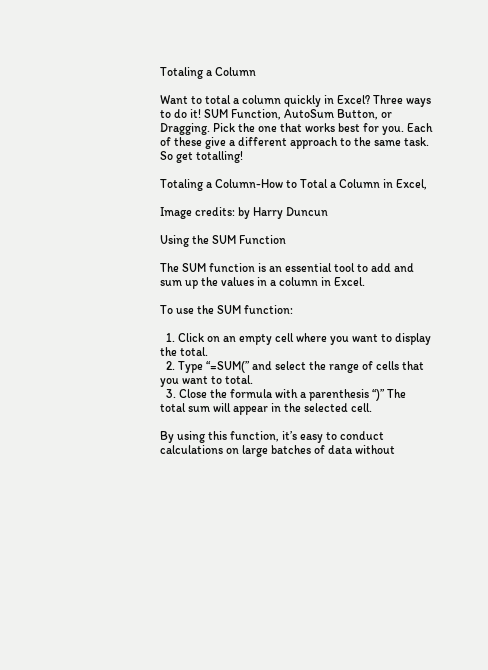Totaling a Column

Want to total a column quickly in Excel? Three ways to do it! SUM Function, AutoSum Button, or Dragging. Pick the one that works best for you. Each of these give a different approach to the same task. So get totalling!

Totaling a Column-How to Total a Column in Excel,

Image credits: by Harry Duncun

Using the SUM Function

The SUM function is an essential tool to add and sum up the values in a column in Excel.

To use the SUM function:

  1. Click on an empty cell where you want to display the total.
  2. Type “=SUM(” and select the range of cells that you want to total.
  3. Close the formula with a parenthesis “)” The total sum will appear in the selected cell.

By using this function, it’s easy to conduct calculations on large batches of data without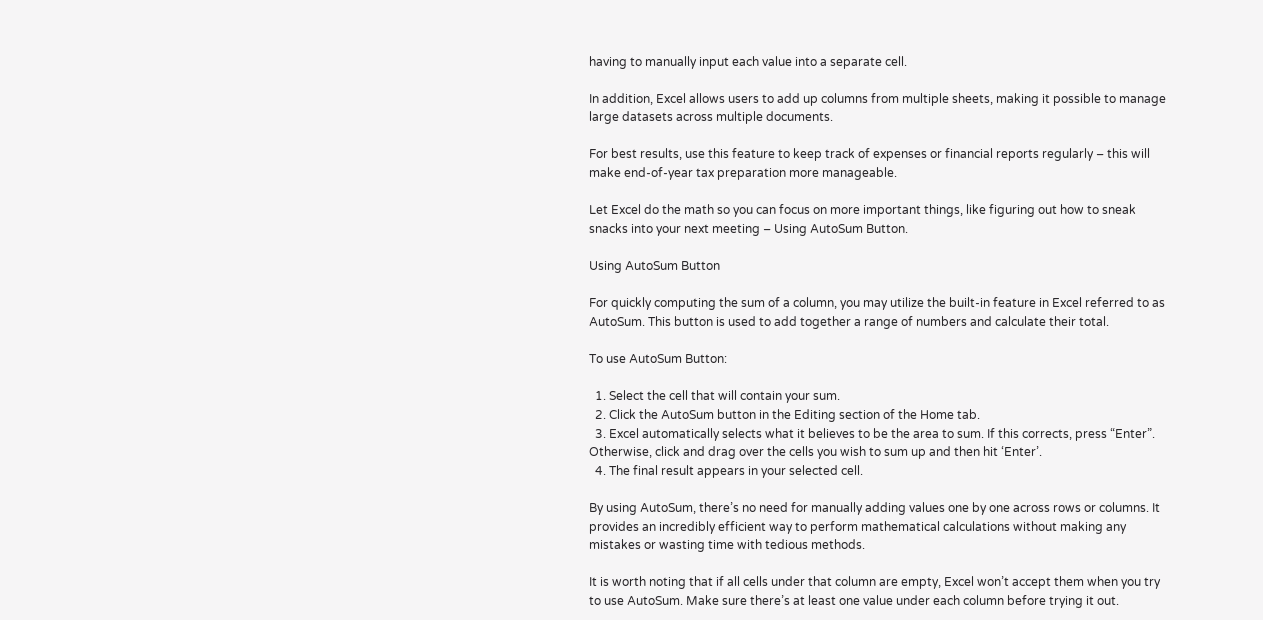having to manually input each value into a separate cell.

In addition, Excel allows users to add up columns from multiple sheets, making it possible to manage large datasets across multiple documents.

For best results, use this feature to keep track of expenses or financial reports regularly – this will make end-of-year tax preparation more manageable.

Let Excel do the math so you can focus on more important things, like figuring out how to sneak snacks into your next meeting – Using AutoSum Button.

Using AutoSum Button

For quickly computing the sum of a column, you may utilize the built-in feature in Excel referred to as AutoSum. This button is used to add together a range of numbers and calculate their total.

To use AutoSum Button:

  1. Select the cell that will contain your sum.
  2. Click the AutoSum button in the Editing section of the Home tab.
  3. Excel automatically selects what it believes to be the area to sum. If this corrects, press “Enter”. Otherwise, click and drag over the cells you wish to sum up and then hit ‘Enter’.
  4. The final result appears in your selected cell.

By using AutoSum, there’s no need for manually adding values one by one across rows or columns. It provides an incredibly efficient way to perform mathematical calculations without making any mistakes or wasting time with tedious methods.

It is worth noting that if all cells under that column are empty, Excel won’t accept them when you try to use AutoSum. Make sure there’s at least one value under each column before trying it out.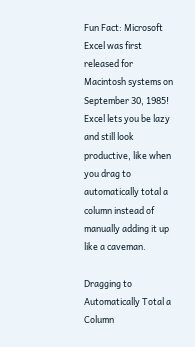Fun Fact: Microsoft Excel was first released for Macintosh systems on September 30, 1985! Excel lets you be lazy and still look productive, like when you drag to automatically total a column instead of manually adding it up like a caveman.

Dragging to Automatically Total a Column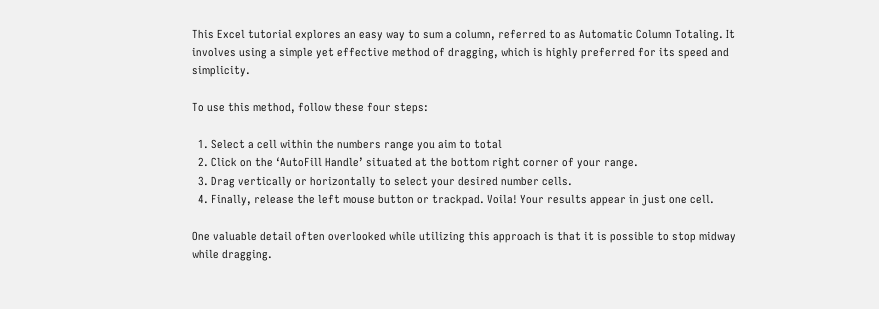This Excel tutorial explores an easy way to sum a column, referred to as Automatic Column Totaling. It involves using a simple yet effective method of dragging, which is highly preferred for its speed and simplicity.

To use this method, follow these four steps:

  1. Select a cell within the numbers range you aim to total
  2. Click on the ‘AutoFill Handle’ situated at the bottom right corner of your range.
  3. Drag vertically or horizontally to select your desired number cells.
  4. Finally, release the left mouse button or trackpad. Voila! Your results appear in just one cell.

One valuable detail often overlooked while utilizing this approach is that it is possible to stop midway while dragging.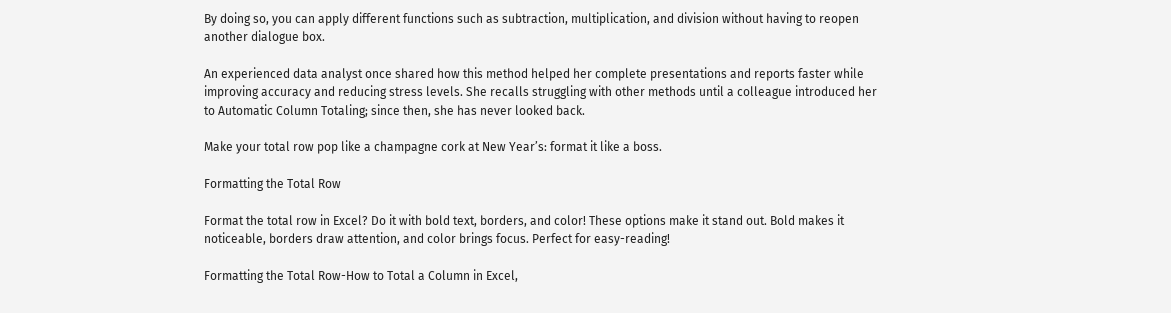By doing so, you can apply different functions such as subtraction, multiplication, and division without having to reopen another dialogue box.

An experienced data analyst once shared how this method helped her complete presentations and reports faster while improving accuracy and reducing stress levels. She recalls struggling with other methods until a colleague introduced her to Automatic Column Totaling; since then, she has never looked back.

Make your total row pop like a champagne cork at New Year’s: format it like a boss.

Formatting the Total Row

Format the total row in Excel? Do it with bold text, borders, and color! These options make it stand out. Bold makes it noticeable, borders draw attention, and color brings focus. Perfect for easy-reading!

Formatting the Total Row-How to Total a Column in Excel,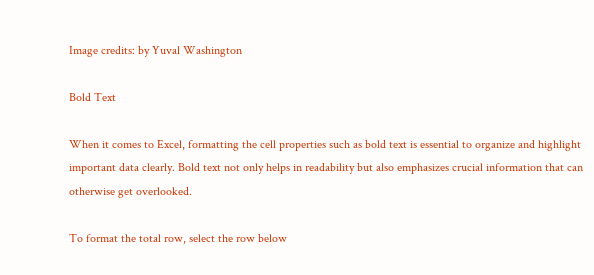Image credits: by Yuval Washington

Bold Text

When it comes to Excel, formatting the cell properties such as bold text is essential to organize and highlight important data clearly. Bold text not only helps in readability but also emphasizes crucial information that can otherwise get overlooked.

To format the total row, select the row below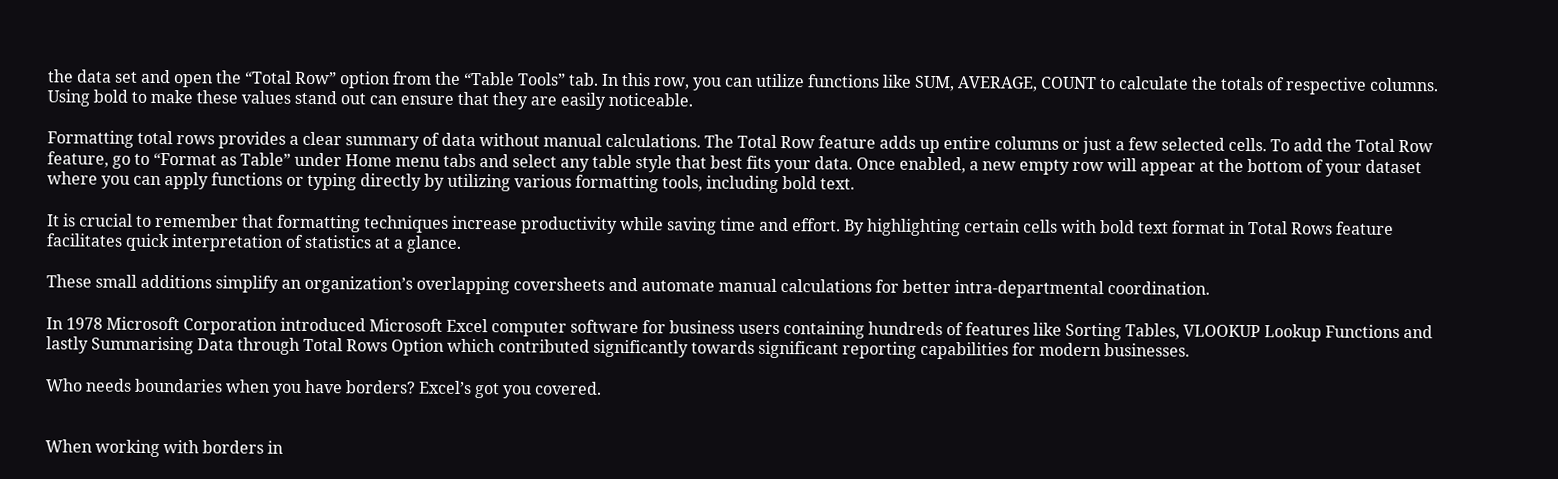the data set and open the “Total Row” option from the “Table Tools” tab. In this row, you can utilize functions like SUM, AVERAGE, COUNT to calculate the totals of respective columns. Using bold to make these values stand out can ensure that they are easily noticeable.

Formatting total rows provides a clear summary of data without manual calculations. The Total Row feature adds up entire columns or just a few selected cells. To add the Total Row feature, go to “Format as Table” under Home menu tabs and select any table style that best fits your data. Once enabled, a new empty row will appear at the bottom of your dataset where you can apply functions or typing directly by utilizing various formatting tools, including bold text.

It is crucial to remember that formatting techniques increase productivity while saving time and effort. By highlighting certain cells with bold text format in Total Rows feature facilitates quick interpretation of statistics at a glance.

These small additions simplify an organization’s overlapping coversheets and automate manual calculations for better intra-departmental coordination.

In 1978 Microsoft Corporation introduced Microsoft Excel computer software for business users containing hundreds of features like Sorting Tables, VLOOKUP Lookup Functions and lastly Summarising Data through Total Rows Option which contributed significantly towards significant reporting capabilities for modern businesses.

Who needs boundaries when you have borders? Excel’s got you covered.


When working with borders in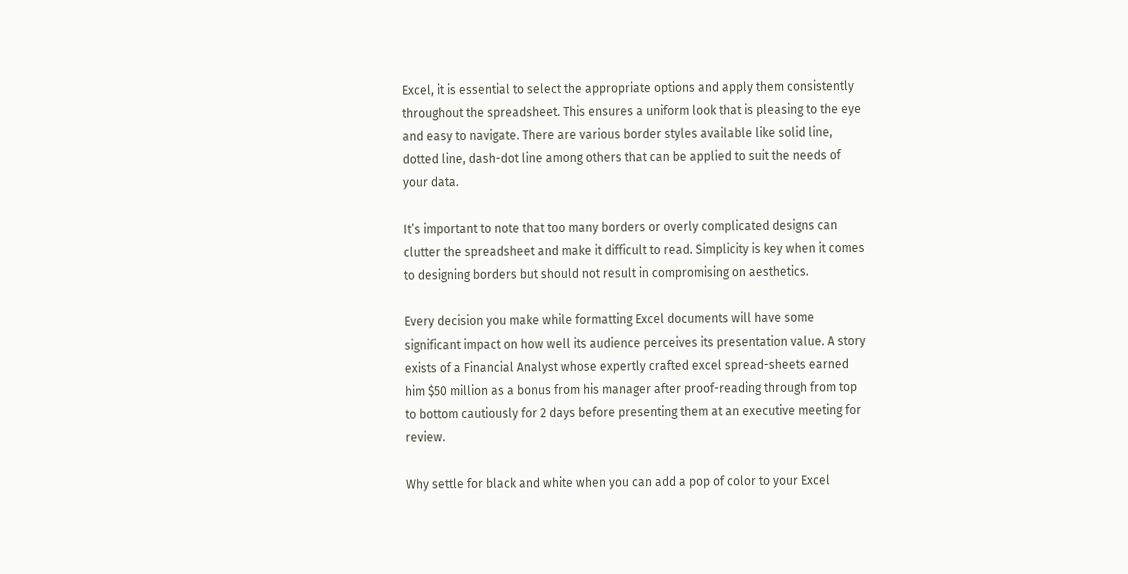Excel, it is essential to select the appropriate options and apply them consistently throughout the spreadsheet. This ensures a uniform look that is pleasing to the eye and easy to navigate. There are various border styles available like solid line, dotted line, dash-dot line among others that can be applied to suit the needs of your data.

It’s important to note that too many borders or overly complicated designs can clutter the spreadsheet and make it difficult to read. Simplicity is key when it comes to designing borders but should not result in compromising on aesthetics.

Every decision you make while formatting Excel documents will have some significant impact on how well its audience perceives its presentation value. A story exists of a Financial Analyst whose expertly crafted excel spread-sheets earned him $50 million as a bonus from his manager after proof-reading through from top to bottom cautiously for 2 days before presenting them at an executive meeting for review.

Why settle for black and white when you can add a pop of color to your Excel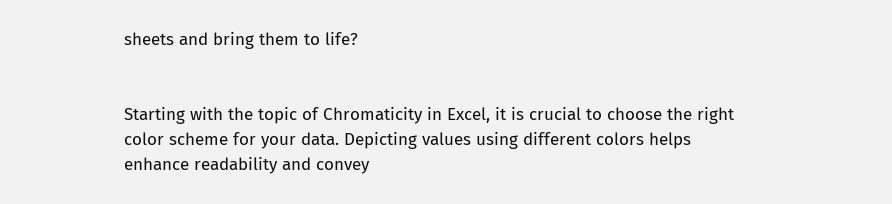sheets and bring them to life?


Starting with the topic of Chromaticity in Excel, it is crucial to choose the right color scheme for your data. Depicting values using different colors helps enhance readability and convey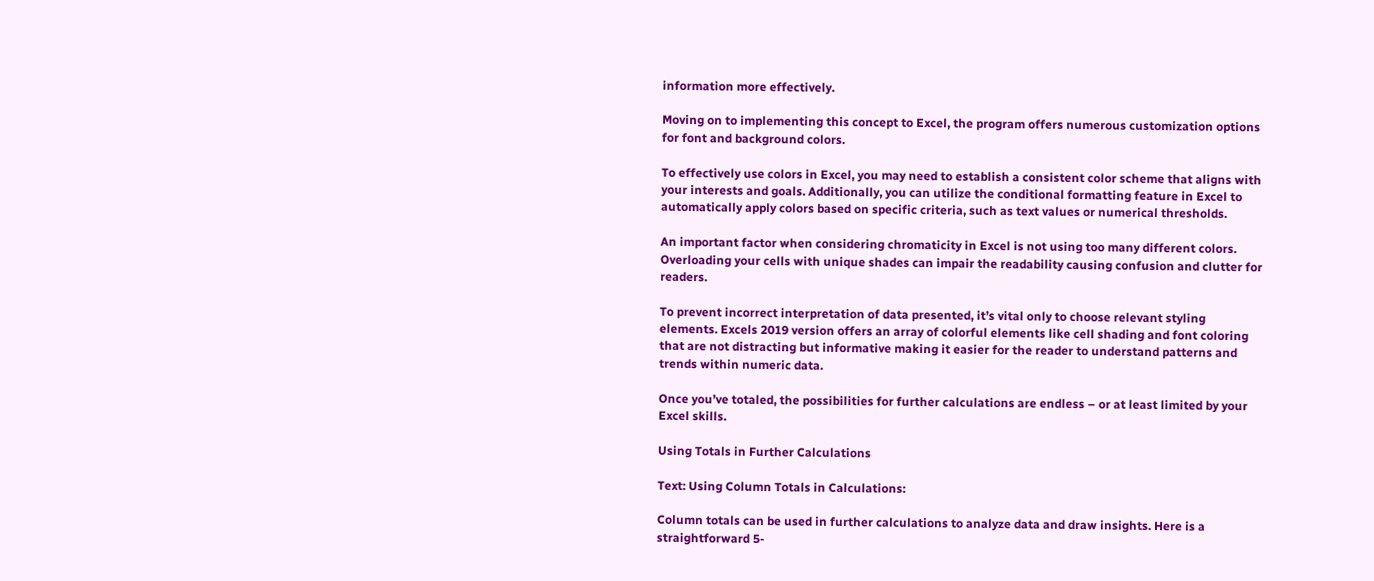information more effectively.

Moving on to implementing this concept to Excel, the program offers numerous customization options for font and background colors.

To effectively use colors in Excel, you may need to establish a consistent color scheme that aligns with your interests and goals. Additionally, you can utilize the conditional formatting feature in Excel to automatically apply colors based on specific criteria, such as text values or numerical thresholds.

An important factor when considering chromaticity in Excel is not using too many different colors. Overloading your cells with unique shades can impair the readability causing confusion and clutter for readers.

To prevent incorrect interpretation of data presented, it’s vital only to choose relevant styling elements. Excels 2019 version offers an array of colorful elements like cell shading and font coloring that are not distracting but informative making it easier for the reader to understand patterns and trends within numeric data.

Once you’ve totaled, the possibilities for further calculations are endless – or at least limited by your Excel skills.

Using Totals in Further Calculations

Text: Using Column Totals in Calculations:

Column totals can be used in further calculations to analyze data and draw insights. Here is a straightforward 5-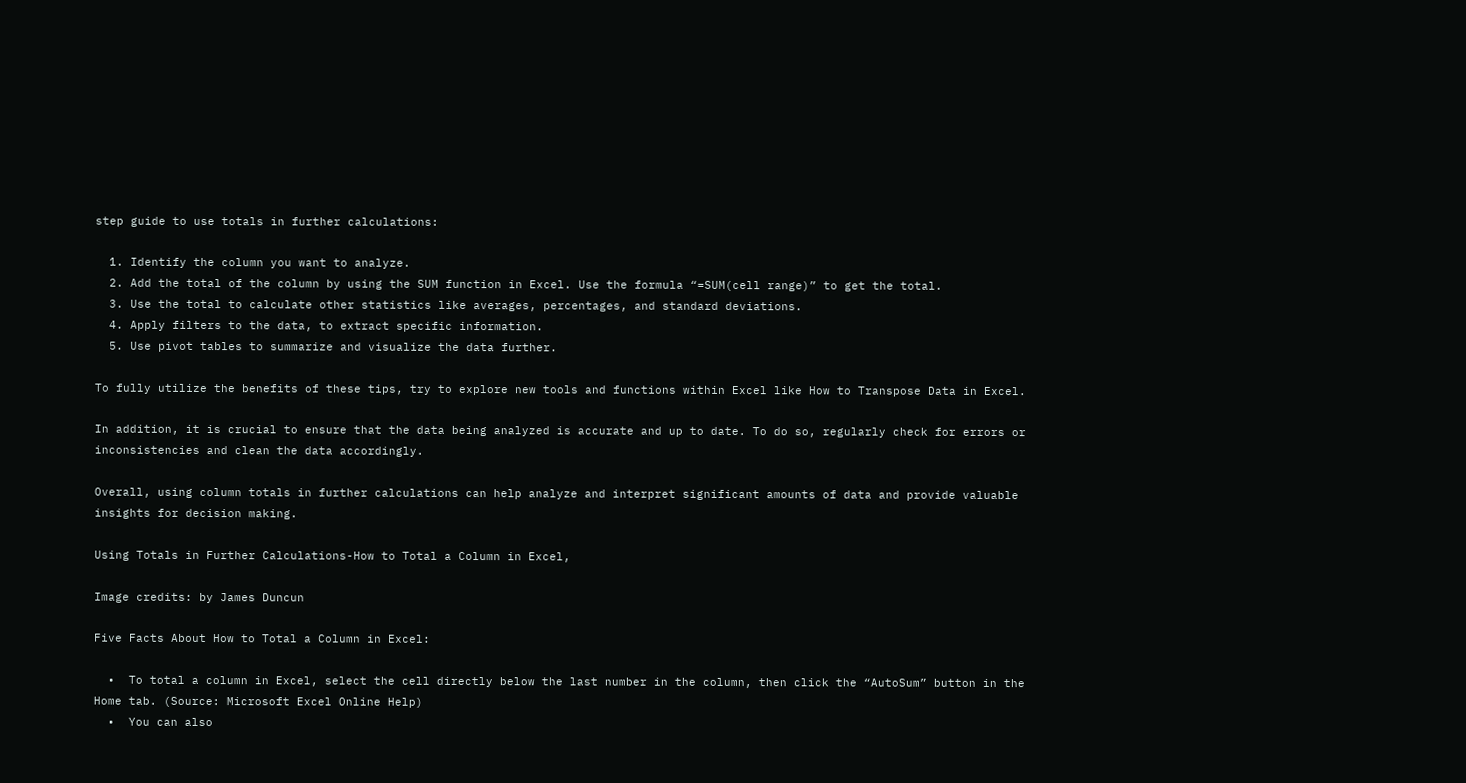step guide to use totals in further calculations:

  1. Identify the column you want to analyze.
  2. Add the total of the column by using the SUM function in Excel. Use the formula “=SUM(cell range)” to get the total.
  3. Use the total to calculate other statistics like averages, percentages, and standard deviations.
  4. Apply filters to the data, to extract specific information.
  5. Use pivot tables to summarize and visualize the data further.

To fully utilize the benefits of these tips, try to explore new tools and functions within Excel like How to Transpose Data in Excel.

In addition, it is crucial to ensure that the data being analyzed is accurate and up to date. To do so, regularly check for errors or inconsistencies and clean the data accordingly.

Overall, using column totals in further calculations can help analyze and interpret significant amounts of data and provide valuable insights for decision making.

Using Totals in Further Calculations-How to Total a Column in Excel,

Image credits: by James Duncun

Five Facts About How to Total a Column in Excel:

  •  To total a column in Excel, select the cell directly below the last number in the column, then click the “AutoSum” button in the Home tab. (Source: Microsoft Excel Online Help)
  •  You can also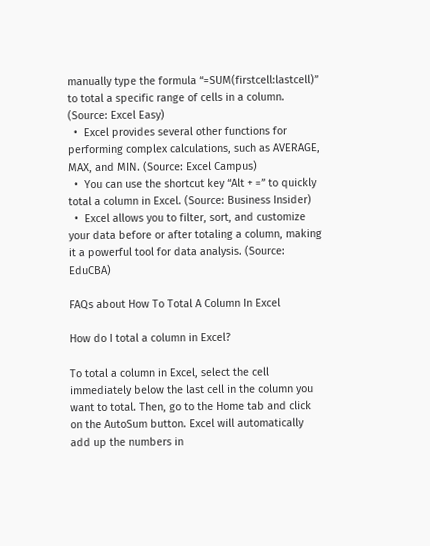manually type the formula “=SUM(firstcell:lastcell)” to total a specific range of cells in a column. (Source: Excel Easy)
  •  Excel provides several other functions for performing complex calculations, such as AVERAGE, MAX, and MIN. (Source: Excel Campus)
  •  You can use the shortcut key “Alt + =” to quickly total a column in Excel. (Source: Business Insider)
  •  Excel allows you to filter, sort, and customize your data before or after totaling a column, making it a powerful tool for data analysis. (Source: EduCBA)

FAQs about How To Total A Column In Excel

How do I total a column in Excel?

To total a column in Excel, select the cell immediately below the last cell in the column you want to total. Then, go to the Home tab and click on the AutoSum button. Excel will automatically add up the numbers in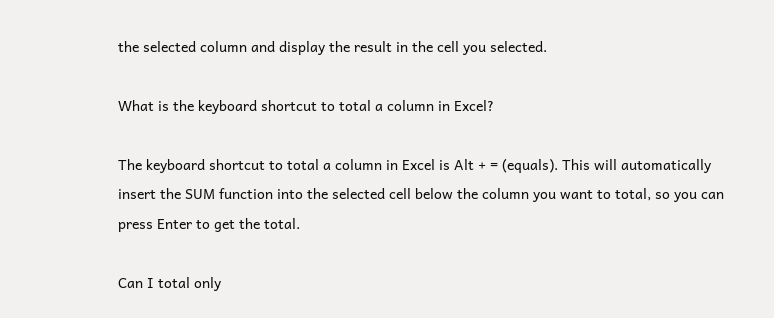the selected column and display the result in the cell you selected.

What is the keyboard shortcut to total a column in Excel?

The keyboard shortcut to total a column in Excel is Alt + = (equals). This will automatically insert the SUM function into the selected cell below the column you want to total, so you can press Enter to get the total.

Can I total only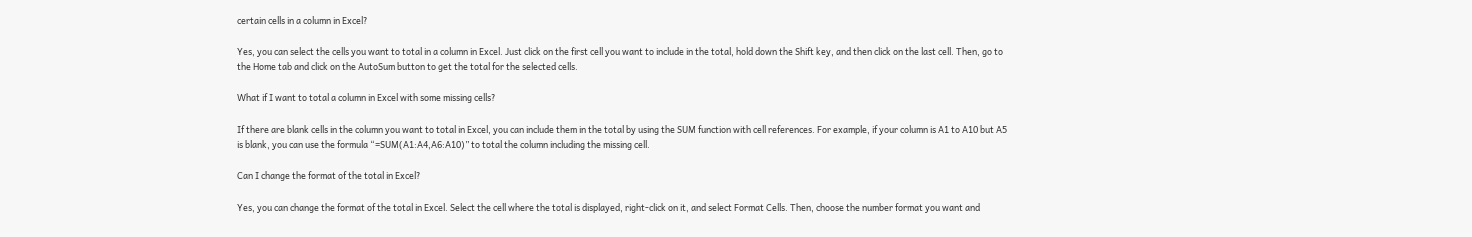certain cells in a column in Excel?

Yes, you can select the cells you want to total in a column in Excel. Just click on the first cell you want to include in the total, hold down the Shift key, and then click on the last cell. Then, go to the Home tab and click on the AutoSum button to get the total for the selected cells.

What if I want to total a column in Excel with some missing cells?

If there are blank cells in the column you want to total in Excel, you can include them in the total by using the SUM function with cell references. For example, if your column is A1 to A10 but A5 is blank, you can use the formula “=SUM(A1:A4,A6:A10)” to total the column including the missing cell.

Can I change the format of the total in Excel?

Yes, you can change the format of the total in Excel. Select the cell where the total is displayed, right-click on it, and select Format Cells. Then, choose the number format you want and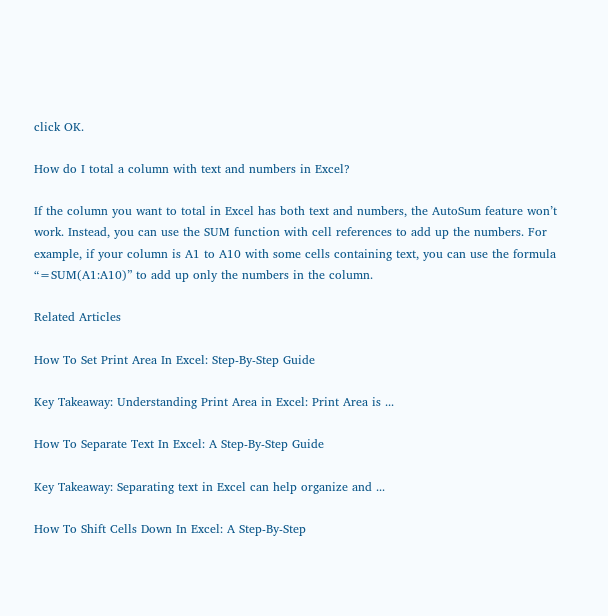click OK.

How do I total a column with text and numbers in Excel?

If the column you want to total in Excel has both text and numbers, the AutoSum feature won’t work. Instead, you can use the SUM function with cell references to add up the numbers. For example, if your column is A1 to A10 with some cells containing text, you can use the formula “=SUM(A1:A10)” to add up only the numbers in the column.

Related Articles

How To Set Print Area In Excel: Step-By-Step Guide

Key Takeaway: Understanding Print Area in Excel: Print Area is ...

How To Separate Text In Excel: A Step-By-Step Guide

Key Takeaway: Separating text in Excel can help organize and ...

How To Shift Cells Down In Excel: A Step-By-Step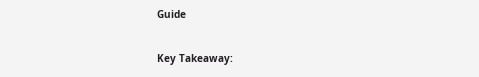Guide

Key Takeaway: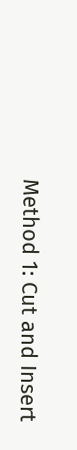Method 1: Cut and Insert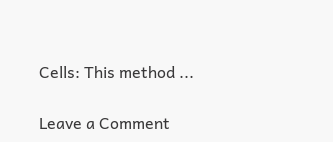Cells: This method ...

Leave a Comment